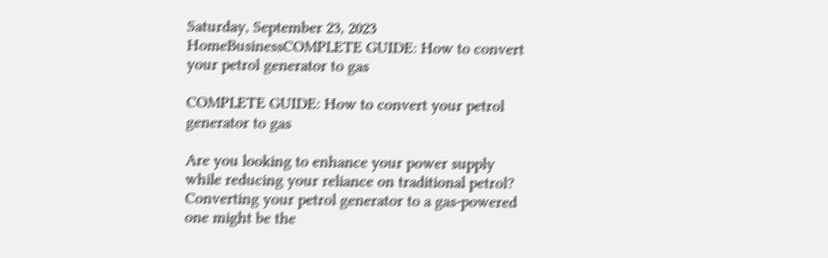Saturday, September 23, 2023
HomeBusinessCOMPLETE GUIDE: How to convert your petrol generator to gas

COMPLETE GUIDE: How to convert your petrol generator to gas

Are you looking to enhance your power supply while reducing your reliance on traditional petrol? Converting your petrol generator to a gas-powered one might be the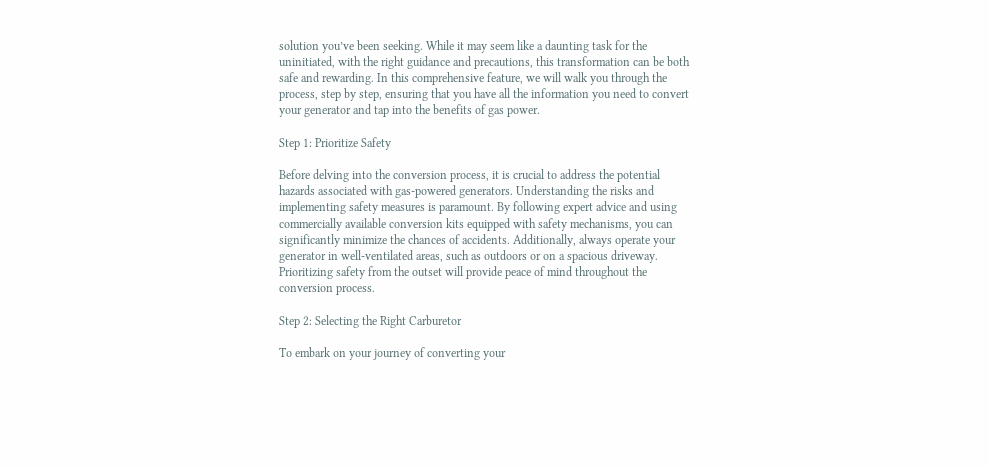solution you’ve been seeking. While it may seem like a daunting task for the uninitiated, with the right guidance and precautions, this transformation can be both safe and rewarding. In this comprehensive feature, we will walk you through the process, step by step, ensuring that you have all the information you need to convert your generator and tap into the benefits of gas power.

Step 1: Prioritize Safety

Before delving into the conversion process, it is crucial to address the potential hazards associated with gas-powered generators. Understanding the risks and implementing safety measures is paramount. By following expert advice and using commercially available conversion kits equipped with safety mechanisms, you can significantly minimize the chances of accidents. Additionally, always operate your generator in well-ventilated areas, such as outdoors or on a spacious driveway. Prioritizing safety from the outset will provide peace of mind throughout the conversion process.

Step 2: Selecting the Right Carburetor

To embark on your journey of converting your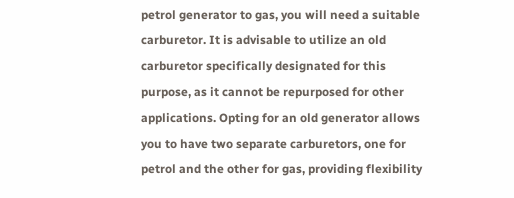petrol generator to gas, you will need a suitable carburetor. It is advisable to utilize an old carburetor specifically designated for this purpose, as it cannot be repurposed for other applications. Opting for an old generator allows you to have two separate carburetors, one for petrol and the other for gas, providing flexibility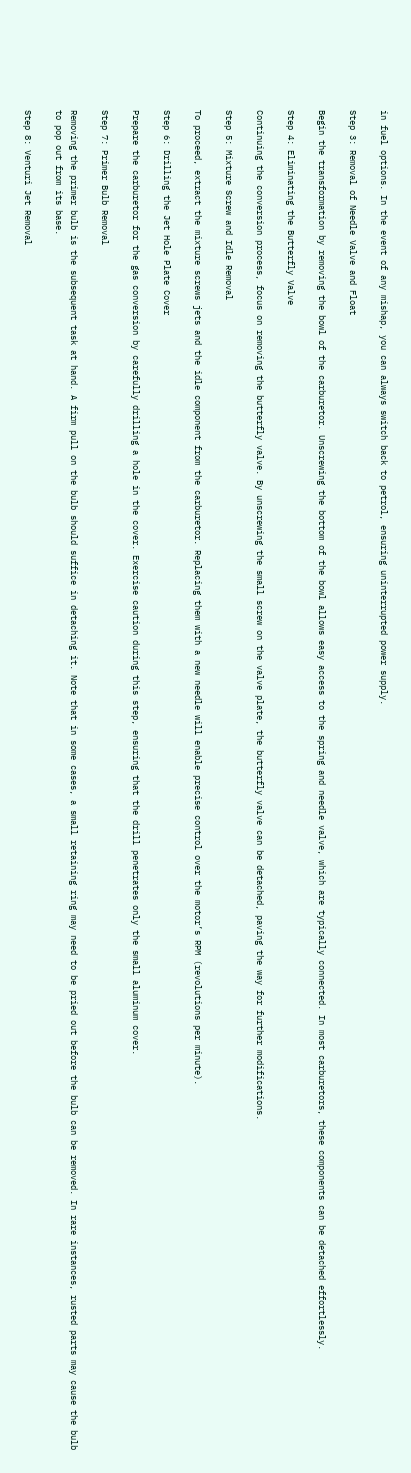in fuel options. In the event of any mishap, you can always switch back to petrol, ensuring uninterrupted power supply.

Step 3: Removal of Needle Valve and Float

Begin the transformation by removing the bowl of the carburetor. Unscrewing the bottom of the bowl allows easy access to the spring and needle valve, which are typically connected. In most carburetors, these components can be detached effortlessly.

Step 4: Eliminating the Butterfly Valve

Continuing the conversion process, focus on removing the butterfly valve. By unscrewing the small screw on the valve plate, the butterfly valve can be detached, paving the way for further modifications.

Step 5: Mixture Screw and Idle Removal

To proceed, extract the mixture screws jets and the idle component from the carburetor. Replacing them with a new needle will enable precise control over the motor’s RPM (revolutions per minute).

Step 6: Drilling the Jet Hole Plate Cover

Prepare the carburetor for the gas conversion by carefully drilling a hole in the cover. Exercise caution during this step, ensuring that the drill penetrates only the small aluminum cover.

Step 7: Primer Bulb Removal

Removing the primer bulb is the subsequent task at hand. A firm pull on the bulb should suffice in detaching it. Note that in some cases, a small retaining ring may need to be pried out before the bulb can be removed. In rare instances, rusted parts may cause the bulb to pop out from its base.

Step 8: Venturi Jet Removal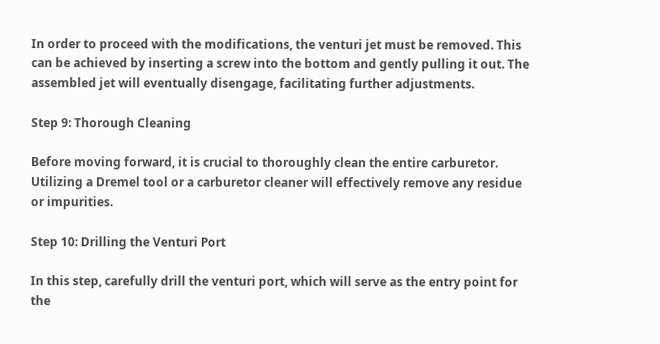In order to proceed with the modifications, the venturi jet must be removed. This can be achieved by inserting a screw into the bottom and gently pulling it out. The assembled jet will eventually disengage, facilitating further adjustments.

Step 9: Thorough Cleaning

Before moving forward, it is crucial to thoroughly clean the entire carburetor. Utilizing a Dremel tool or a carburetor cleaner will effectively remove any residue or impurities.

Step 10: Drilling the Venturi Port

In this step, carefully drill the venturi port, which will serve as the entry point for the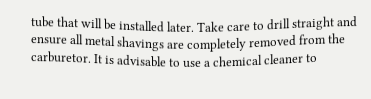tube that will be installed later. Take care to drill straight and ensure all metal shavings are completely removed from the carburetor. It is advisable to use a chemical cleaner to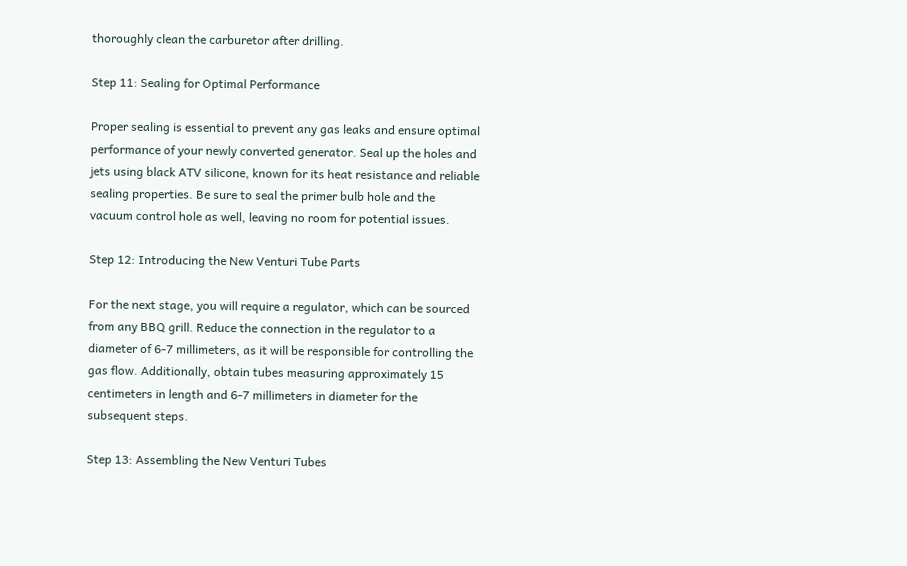thoroughly clean the carburetor after drilling.

Step 11: Sealing for Optimal Performance

Proper sealing is essential to prevent any gas leaks and ensure optimal performance of your newly converted generator. Seal up the holes and jets using black ATV silicone, known for its heat resistance and reliable sealing properties. Be sure to seal the primer bulb hole and the vacuum control hole as well, leaving no room for potential issues.

Step 12: Introducing the New Venturi Tube Parts

For the next stage, you will require a regulator, which can be sourced from any BBQ grill. Reduce the connection in the regulator to a diameter of 6-7 millimeters, as it will be responsible for controlling the gas flow. Additionally, obtain tubes measuring approximately 15 centimeters in length and 6-7 millimeters in diameter for the subsequent steps.

Step 13: Assembling the New Venturi Tubes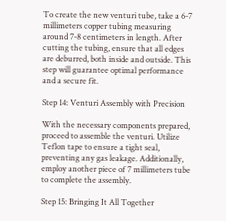To create the new venturi tube, take a 6-7 millimeters copper tubing measuring around 7-8 centimeters in length. After cutting the tubing, ensure that all edges are deburred, both inside and outside. This step will guarantee optimal performance and a secure fit.

Step 14: Venturi Assembly with Precision

With the necessary components prepared, proceed to assemble the venturi. Utilize Teflon tape to ensure a tight seal, preventing any gas leakage. Additionally, employ another piece of 7 millimeters tube to complete the assembly.

Step 15: Bringing It All Together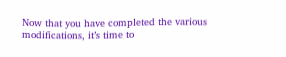Now that you have completed the various modifications, it’s time to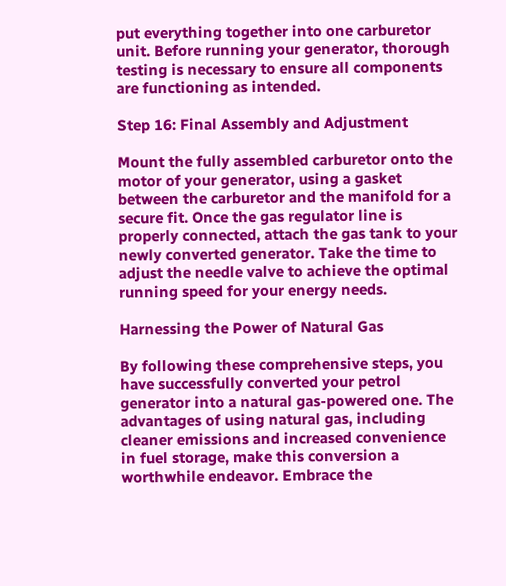put everything together into one carburetor unit. Before running your generator, thorough testing is necessary to ensure all components are functioning as intended.

Step 16: Final Assembly and Adjustment

Mount the fully assembled carburetor onto the motor of your generator, using a gasket between the carburetor and the manifold for a secure fit. Once the gas regulator line is properly connected, attach the gas tank to your newly converted generator. Take the time to adjust the needle valve to achieve the optimal running speed for your energy needs.

Harnessing the Power of Natural Gas

By following these comprehensive steps, you have successfully converted your petrol generator into a natural gas-powered one. The advantages of using natural gas, including cleaner emissions and increased convenience in fuel storage, make this conversion a worthwhile endeavor. Embrace the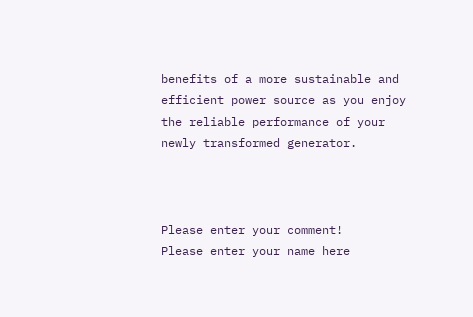benefits of a more sustainable and efficient power source as you enjoy the reliable performance of your newly transformed generator.



Please enter your comment!
Please enter your name here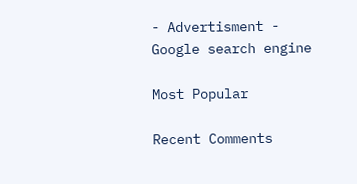- Advertisment -
Google search engine

Most Popular

Recent Comments